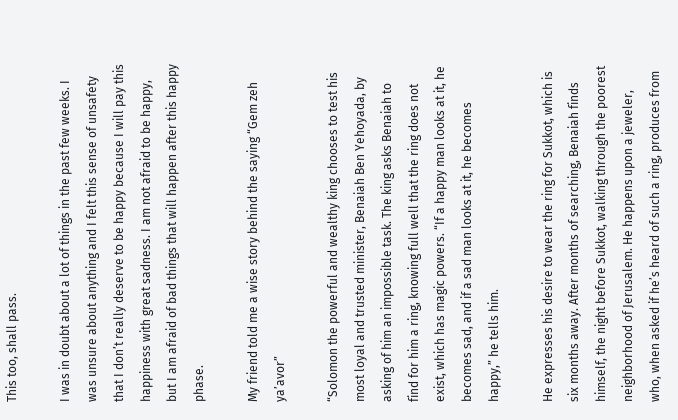This too, shall pass.

I was in doubt about a lot of things in the past few weeks. I was unsure about anything and I felt this sense of unsafety that I don’t really deserve to be happy because I will pay this happiness with great sadness. I am not afraid to be happy, but I am afraid of bad things that will happen after this happy phase.

My friend told me a wise story behind the saying “Gem zeh ya’avor”

“Solomon the powerful and wealthy king chooses to test his most loyal and trusted minister, Benaiah Ben Yehoyada, by asking of him an impossible task. The king asks Benaiah to find for him a ring, knowing full well that the ring does not exist, which has magic powers. “If a happy man looks at it, he becomes sad, and if a sad man looks at it, he becomes happy,” he tells him.

He expresses his desire to wear the ring for Sukkot, which is six months away. After months of searching, Benaiah finds himself, the night before Sukkot, walking through the poorest neighborhood of Jerusalem. He happens upon a jeweler, who, when asked if he’s heard of such a ring, produces from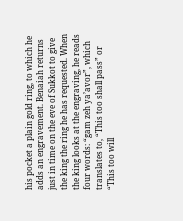his pocket a plain gold ring, to which he adds an engravement. Benaiah returns just in time on the eve of Sukkot to give the king the ring he has requested. When the king looks at the engraving, he reads four words: “gam zeh ya’avor”, which translates to, “This too shall pass” or “This too will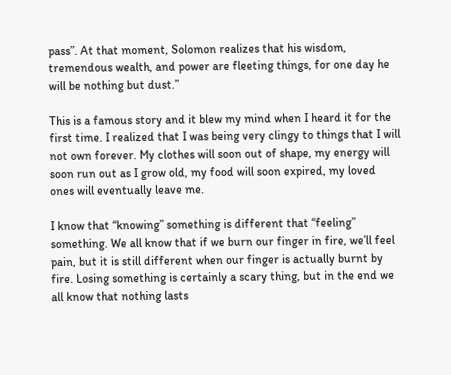pass”. At that moment, Solomon realizes that his wisdom, tremendous wealth, and power are fleeting things, for one day he will be nothing but dust.”

This is a famous story and it blew my mind when I heard it for the first time. I realized that I was being very clingy to things that I will not own forever. My clothes will soon out of shape, my energy will soon run out as I grow old, my food will soon expired, my loved ones will eventually leave me.

I know that “knowing” something is different that “feeling” something. We all know that if we burn our finger in fire, we’ll feel pain, but it is still different when our finger is actually burnt by fire. Losing something is certainly a scary thing, but in the end we all know that nothing lasts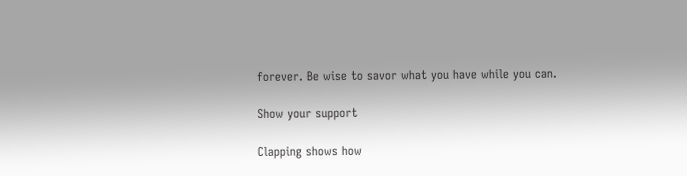forever. Be wise to savor what you have while you can.

Show your support

Clapping shows how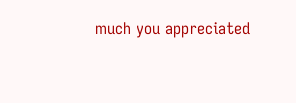much you appreciated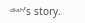ᵈᶤᵃʰ’s story.